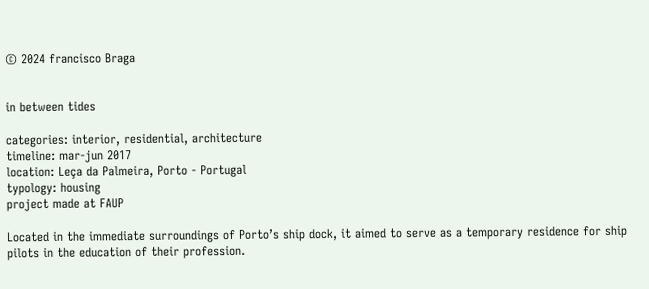© 2024 francisco Braga


in between tides

categories: interior, residential, architecture
timeline: mar-jun 2017
location: Leça da Palmeira, Porto - Portugal
typology: housing
project made at FAUP

Located in the immediate surroundings of Porto’s ship dock, it aimed to serve as a temporary residence for ship pilots in the education of their profession.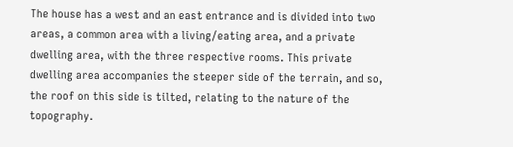The house has a west and an east entrance and is divided into two areas, a common area with a living/eating area, and a private dwelling area, with the three respective rooms. This private dwelling area accompanies the steeper side of the terrain, and so, the roof on this side is tilted, relating to the nature of the topography.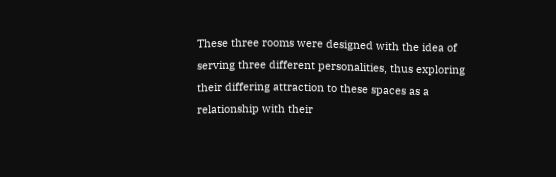These three rooms were designed with the idea of serving three different personalities, thus exploring their differing attraction to these spaces as a relationship with their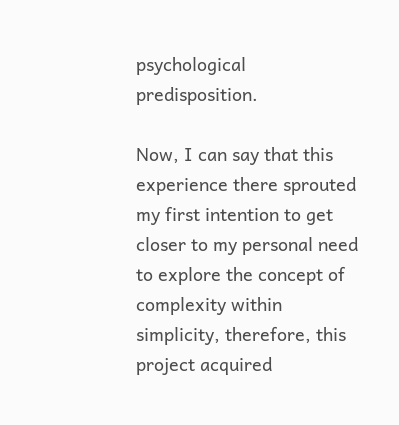psychological predisposition.

Now, I can say that this experience there sprouted my first intention to get closer to my personal need to explore the concept of complexity within simplicity, therefore, this project acquired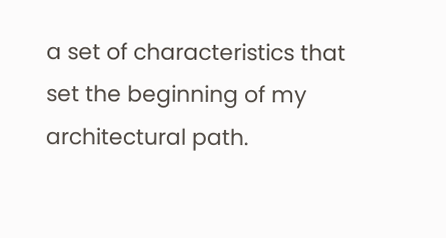a set of characteristics that set the beginning of my architectural path.